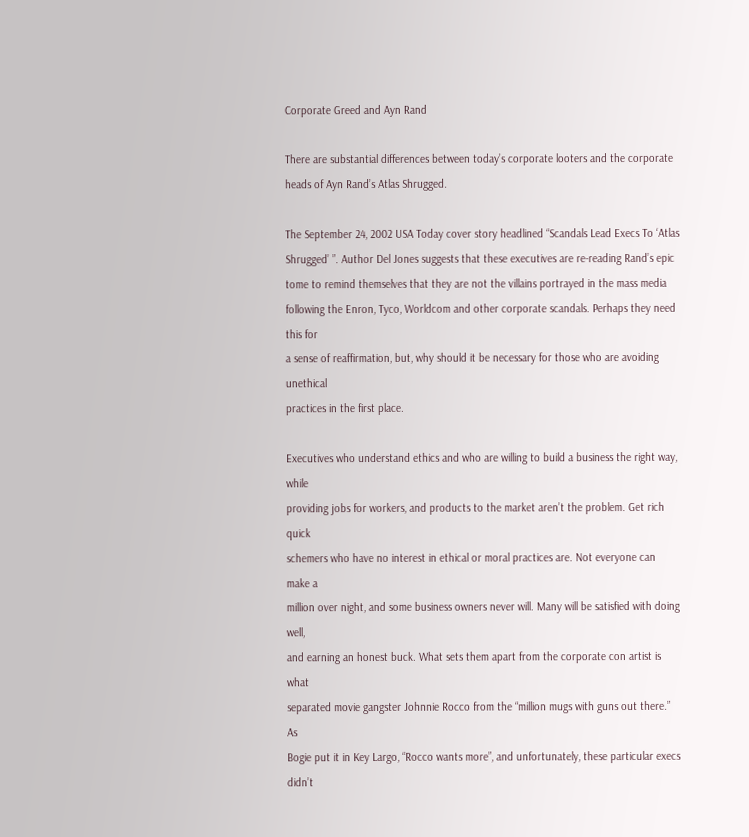Corporate Greed and Ayn Rand

There are substantial differences between today’s corporate looters and the corporate
heads of Ayn Rand’s Atlas Shrugged.

The September 24, 2002 USA Today cover story headlined “Scandals Lead Execs To ‘Atlas
Shrugged’ ”. Author Del Jones suggests that these executives are re-reading Rand’s epic
tome to remind themselves that they are not the villains portrayed in the mass media
following the Enron, Tyco, Worldcom and other corporate scandals. Perhaps they need this for
a sense of reaffirmation, but, why should it be necessary for those who are avoiding unethical
practices in the first place.

Executives who understand ethics and who are willing to build a business the right way, while
providing jobs for workers, and products to the market aren’t the problem. Get rich quick
schemers who have no interest in ethical or moral practices are. Not everyone can make a
million over night, and some business owners never will. Many will be satisfied with doing well,
and earning an honest buck. What sets them apart from the corporate con artist is what
separated movie gangster Johnnie Rocco from the “million mugs with guns out there.” As
Bogie put it in Key Largo, “Rocco wants more”, and unfortunately, these particular execs didn’t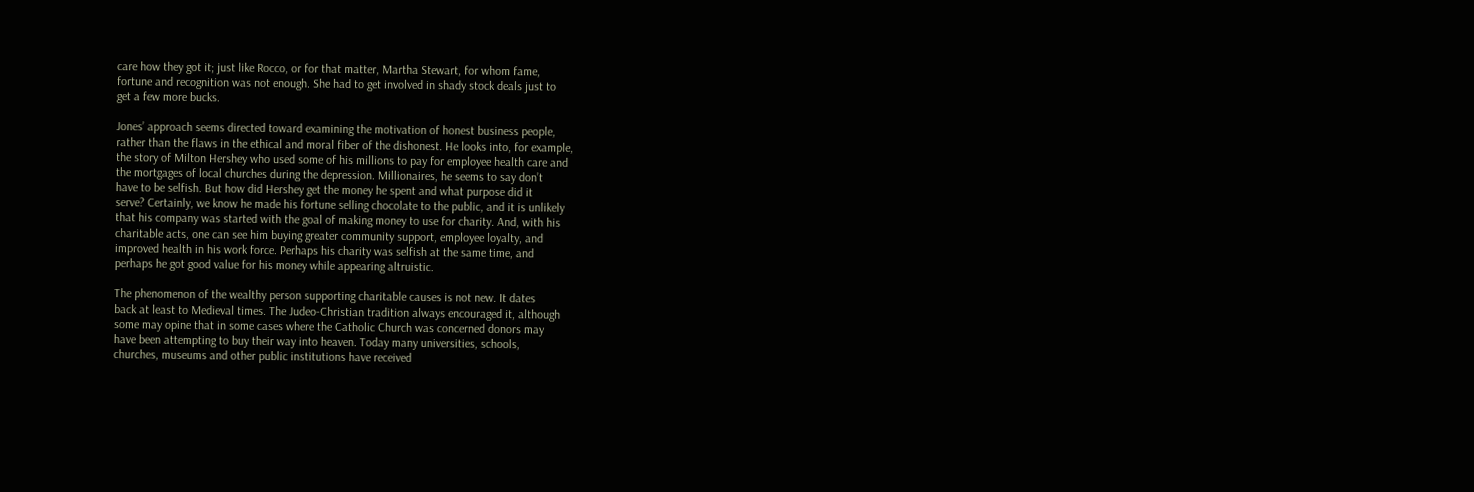care how they got it; just like Rocco, or for that matter, Martha Stewart, for whom fame,
fortune and recognition was not enough. She had to get involved in shady stock deals just to
get a few more bucks.

Jones’ approach seems directed toward examining the motivation of honest business people,
rather than the flaws in the ethical and moral fiber of the dishonest. He looks into, for example,
the story of Milton Hershey who used some of his millions to pay for employee health care and
the mortgages of local churches during the depression. Millionaires, he seems to say don’t
have to be selfish. But how did Hershey get the money he spent and what purpose did it
serve? Certainly, we know he made his fortune selling chocolate to the public, and it is unlikely
that his company was started with the goal of making money to use for charity. And, with his
charitable acts, one can see him buying greater community support, employee loyalty, and
improved health in his work force. Perhaps his charity was selfish at the same time, and
perhaps he got good value for his money while appearing altruistic.

The phenomenon of the wealthy person supporting charitable causes is not new. It dates
back at least to Medieval times. The Judeo-Christian tradition always encouraged it, although
some may opine that in some cases where the Catholic Church was concerned donors may
have been attempting to buy their way into heaven. Today many universities, schools,
churches, museums and other public institutions have received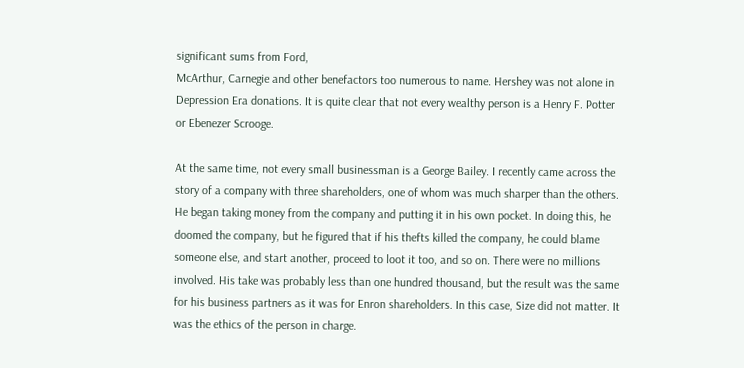significant sums from Ford,
McArthur, Carnegie and other benefactors too numerous to name. Hershey was not alone in
Depression Era donations. It is quite clear that not every wealthy person is a Henry F. Potter
or Ebenezer Scrooge.

At the same time, not every small businessman is a George Bailey. I recently came across the
story of a company with three shareholders, one of whom was much sharper than the others.
He began taking money from the company and putting it in his own pocket. In doing this, he
doomed the company, but he figured that if his thefts killed the company, he could blame
someone else, and start another, proceed to loot it too, and so on. There were no millions
involved. His take was probably less than one hundred thousand, but the result was the same
for his business partners as it was for Enron shareholders. In this case, Size did not matter. It
was the ethics of the person in charge.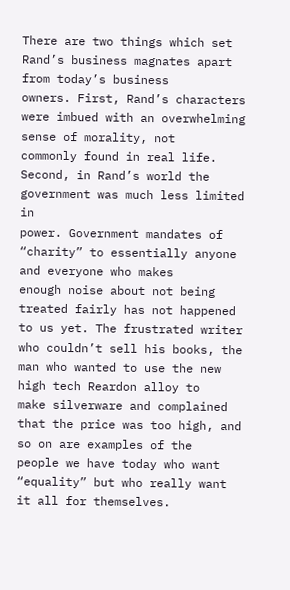There are two things which set Rand’s business magnates apart from today’s business
owners. First, Rand’s characters were imbued with an overwhelming sense of morality, not
commonly found in real life. Second, in Rand’s world the government was much less limited in
power. Government mandates of “charity” to essentially anyone and everyone who makes
enough noise about not being treated fairly has not happened to us yet. The frustrated writer
who couldn’t sell his books, the man who wanted to use the new high tech Reardon alloy to
make silverware and complained that the price was too high, and so on are examples of the
people we have today who want “equality” but who really want it all for themselves.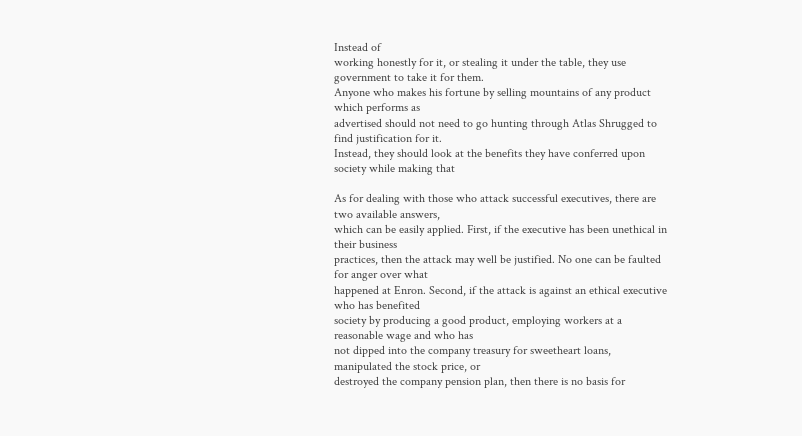Instead of
working honestly for it, or stealing it under the table, they use government to take it for them.
Anyone who makes his fortune by selling mountains of any product which performs as
advertised should not need to go hunting through Atlas Shrugged to find justification for it.
Instead, they should look at the benefits they have conferred upon society while making that

As for dealing with those who attack successful executives, there are two available answers,
which can be easily applied. First, if the executive has been unethical in their business
practices, then the attack may well be justified. No one can be faulted for anger over what
happened at Enron. Second, if the attack is against an ethical executive who has benefited
society by producing a good product, employing workers at a reasonable wage and who has
not dipped into the company treasury for sweetheart loans, manipulated the stock price, or
destroyed the company pension plan, then there is no basis for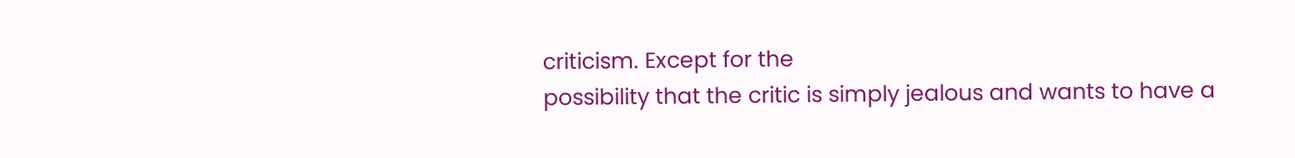criticism. Except for the
possibility that the critic is simply jealous and wants to have a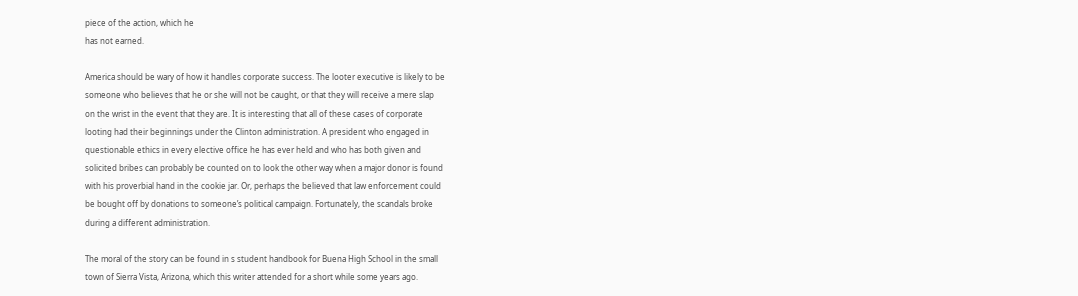piece of the action, which he
has not earned.

America should be wary of how it handles corporate success. The looter executive is likely to be
someone who believes that he or she will not be caught, or that they will receive a mere slap
on the wrist in the event that they are. It is interesting that all of these cases of corporate
looting had their beginnings under the Clinton administration. A president who engaged in
questionable ethics in every elective office he has ever held and who has both given and
solicited bribes can probably be counted on to look the other way when a major donor is found
with his proverbial hand in the cookie jar. Or, perhaps the believed that law enforcement could
be bought off by donations to someone’s political campaign. Fortunately, the scandals broke
during a different administration.

The moral of the story can be found in s student handbook for Buena High School in the small
town of Sierra Vista, Arizona, which this writer attended for a short while some years ago.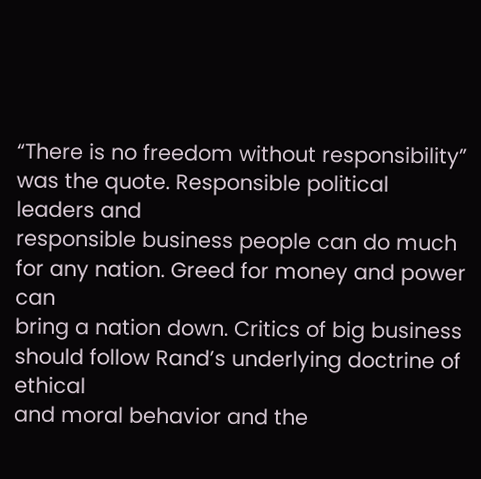“There is no freedom without responsibility” was the quote. Responsible political leaders and
responsible business people can do much for any nation. Greed for money and power can
bring a nation down. Critics of big business should follow Rand’s underlying doctrine of ethical
and moral behavior and the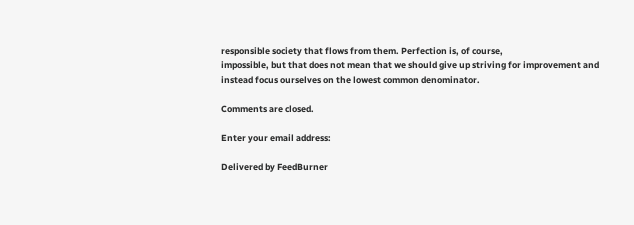responsible society that flows from them. Perfection is, of course,
impossible, but that does not mean that we should give up striving for improvement and
instead focus ourselves on the lowest common denominator.

Comments are closed.

Enter your email address:

Delivered by FeedBurner